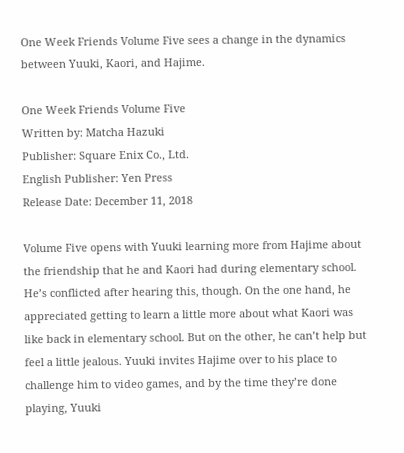One Week Friends Volume Five sees a change in the dynamics between Yuuki, Kaori, and Hajime.

One Week Friends Volume Five
Written by: Matcha Hazuki
Publisher: Square Enix Co., Ltd.
English Publisher: Yen Press
Release Date: December 11, 2018

Volume Five opens with Yuuki learning more from Hajime about the friendship that he and Kaori had during elementary school. He’s conflicted after hearing this, though. On the one hand, he appreciated getting to learn a little more about what Kaori was like back in elementary school. But on the other, he can’t help but feel a little jealous. Yuuki invites Hajime over to his place to challenge him to video games, and by the time they’re done playing, Yuuki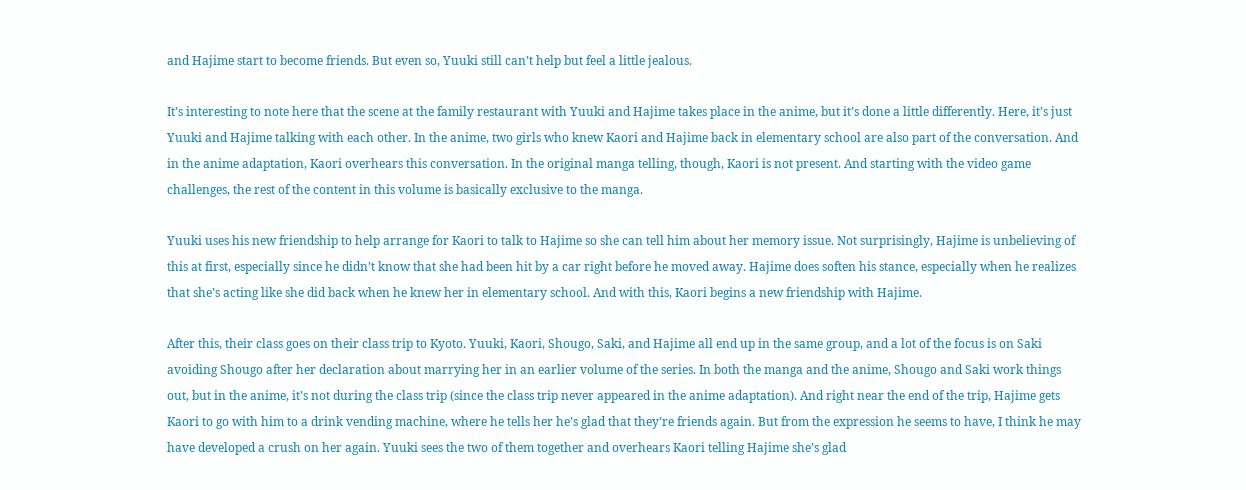and Hajime start to become friends. But even so, Yuuki still can’t help but feel a little jealous.

It’s interesting to note here that the scene at the family restaurant with Yuuki and Hajime takes place in the anime, but it’s done a little differently. Here, it’s just Yuuki and Hajime talking with each other. In the anime, two girls who knew Kaori and Hajime back in elementary school are also part of the conversation. And in the anime adaptation, Kaori overhears this conversation. In the original manga telling, though, Kaori is not present. And starting with the video game challenges, the rest of the content in this volume is basically exclusive to the manga.

Yuuki uses his new friendship to help arrange for Kaori to talk to Hajime so she can tell him about her memory issue. Not surprisingly, Hajime is unbelieving of this at first, especially since he didn’t know that she had been hit by a car right before he moved away. Hajime does soften his stance, especially when he realizes that she’s acting like she did back when he knew her in elementary school. And with this, Kaori begins a new friendship with Hajime.

After this, their class goes on their class trip to Kyoto. Yuuki, Kaori, Shougo, Saki, and Hajime all end up in the same group, and a lot of the focus is on Saki avoiding Shougo after her declaration about marrying her in an earlier volume of the series. In both the manga and the anime, Shougo and Saki work things out, but in the anime, it’s not during the class trip (since the class trip never appeared in the anime adaptation). And right near the end of the trip, Hajime gets Kaori to go with him to a drink vending machine, where he tells her he’s glad that they’re friends again. But from the expression he seems to have, I think he may have developed a crush on her again. Yuuki sees the two of them together and overhears Kaori telling Hajime she’s glad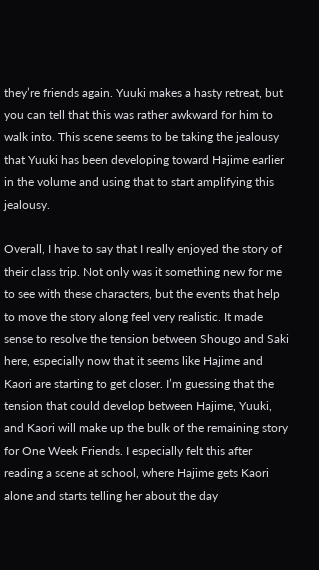they’re friends again. Yuuki makes a hasty retreat, but you can tell that this was rather awkward for him to walk into. This scene seems to be taking the jealousy that Yuuki has been developing toward Hajime earlier in the volume and using that to start amplifying this jealousy.

Overall, I have to say that I really enjoyed the story of their class trip. Not only was it something new for me to see with these characters, but the events that help to move the story along feel very realistic. It made sense to resolve the tension between Shougo and Saki here, especially now that it seems like Hajime and Kaori are starting to get closer. I’m guessing that the tension that could develop between Hajime, Yuuki, and Kaori will make up the bulk of the remaining story for One Week Friends. I especially felt this after reading a scene at school, where Hajime gets Kaori alone and starts telling her about the day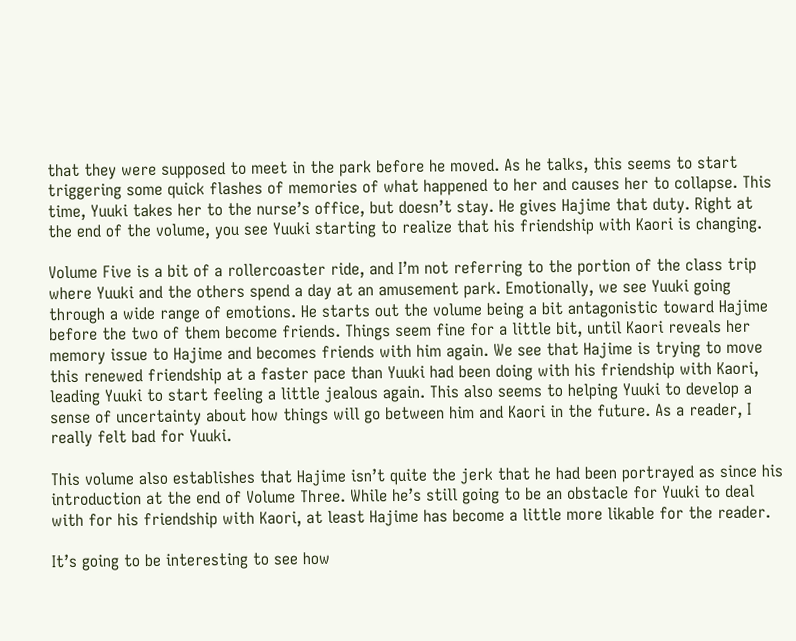that they were supposed to meet in the park before he moved. As he talks, this seems to start triggering some quick flashes of memories of what happened to her and causes her to collapse. This time, Yuuki takes her to the nurse’s office, but doesn’t stay. He gives Hajime that duty. Right at the end of the volume, you see Yuuki starting to realize that his friendship with Kaori is changing.

Volume Five is a bit of a rollercoaster ride, and I’m not referring to the portion of the class trip where Yuuki and the others spend a day at an amusement park. Emotionally, we see Yuuki going through a wide range of emotions. He starts out the volume being a bit antagonistic toward Hajime before the two of them become friends. Things seem fine for a little bit, until Kaori reveals her memory issue to Hajime and becomes friends with him again. We see that Hajime is trying to move this renewed friendship at a faster pace than Yuuki had been doing with his friendship with Kaori, leading Yuuki to start feeling a little jealous again. This also seems to helping Yuuki to develop a sense of uncertainty about how things will go between him and Kaori in the future. As a reader, I really felt bad for Yuuki.

This volume also establishes that Hajime isn’t quite the jerk that he had been portrayed as since his introduction at the end of Volume Three. While he’s still going to be an obstacle for Yuuki to deal with for his friendship with Kaori, at least Hajime has become a little more likable for the reader.

It’s going to be interesting to see how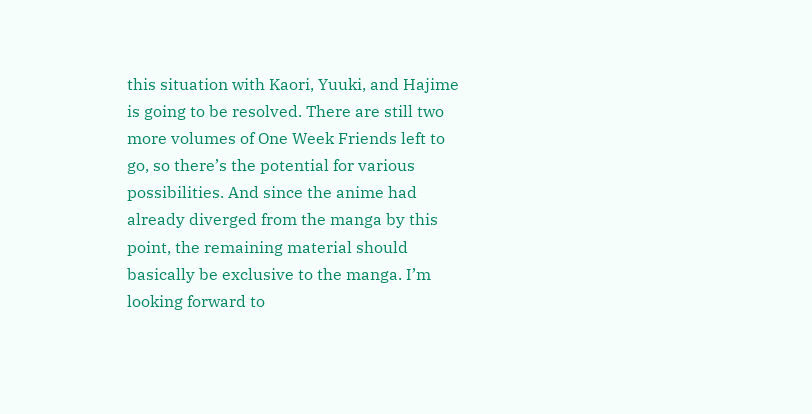this situation with Kaori, Yuuki, and Hajime is going to be resolved. There are still two more volumes of One Week Friends left to go, so there’s the potential for various possibilities. And since the anime had already diverged from the manga by this point, the remaining material should basically be exclusive to the manga. I’m looking forward to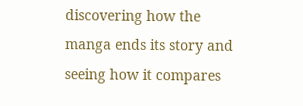discovering how the manga ends its story and seeing how it compares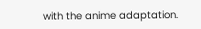with the anime adaptation.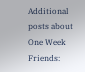Additional posts about One Week Friends: